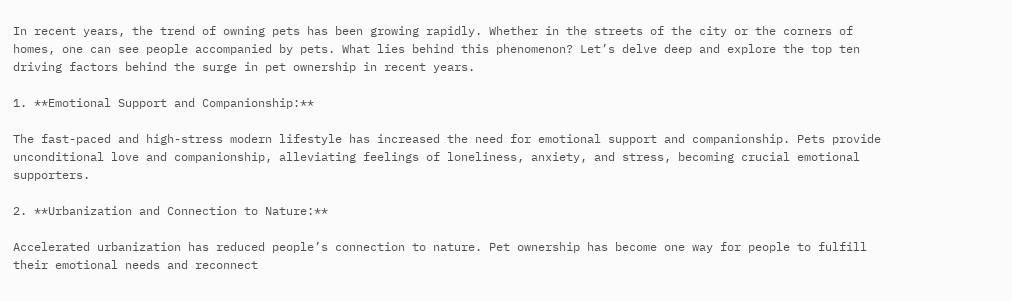In recent years, the trend of owning pets has been growing rapidly. Whether in the streets of the city or the corners of homes, one can see people accompanied by pets. What lies behind this phenomenon? Let’s delve deep and explore the top ten driving factors behind the surge in pet ownership in recent years.

1. **Emotional Support and Companionship:**

The fast-paced and high-stress modern lifestyle has increased the need for emotional support and companionship. Pets provide unconditional love and companionship, alleviating feelings of loneliness, anxiety, and stress, becoming crucial emotional supporters.

2. **Urbanization and Connection to Nature:**

Accelerated urbanization has reduced people’s connection to nature. Pet ownership has become one way for people to fulfill their emotional needs and reconnect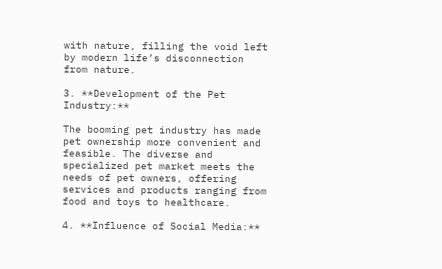with nature, filling the void left by modern life’s disconnection from nature.

3. **Development of the Pet Industry:**

The booming pet industry has made pet ownership more convenient and feasible. The diverse and specialized pet market meets the needs of pet owners, offering services and products ranging from food and toys to healthcare.

4. **Influence of Social Media:**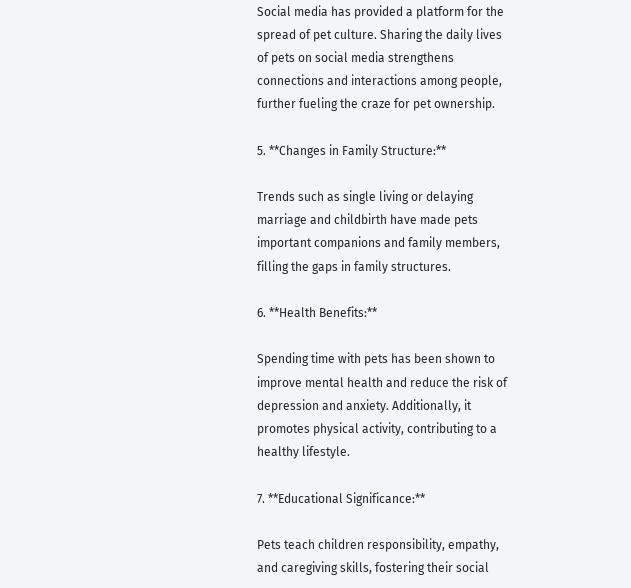Social media has provided a platform for the spread of pet culture. Sharing the daily lives of pets on social media strengthens connections and interactions among people, further fueling the craze for pet ownership.

5. **Changes in Family Structure:**

Trends such as single living or delaying marriage and childbirth have made pets important companions and family members, filling the gaps in family structures.

6. **Health Benefits:**

Spending time with pets has been shown to improve mental health and reduce the risk of depression and anxiety. Additionally, it promotes physical activity, contributing to a healthy lifestyle.

7. **Educational Significance:**

Pets teach children responsibility, empathy, and caregiving skills, fostering their social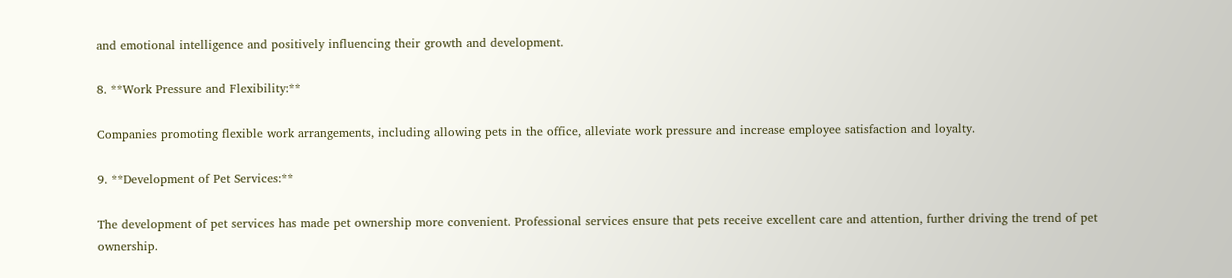and emotional intelligence and positively influencing their growth and development.

8. **Work Pressure and Flexibility:**

Companies promoting flexible work arrangements, including allowing pets in the office, alleviate work pressure and increase employee satisfaction and loyalty.

9. **Development of Pet Services:**

The development of pet services has made pet ownership more convenient. Professional services ensure that pets receive excellent care and attention, further driving the trend of pet ownership.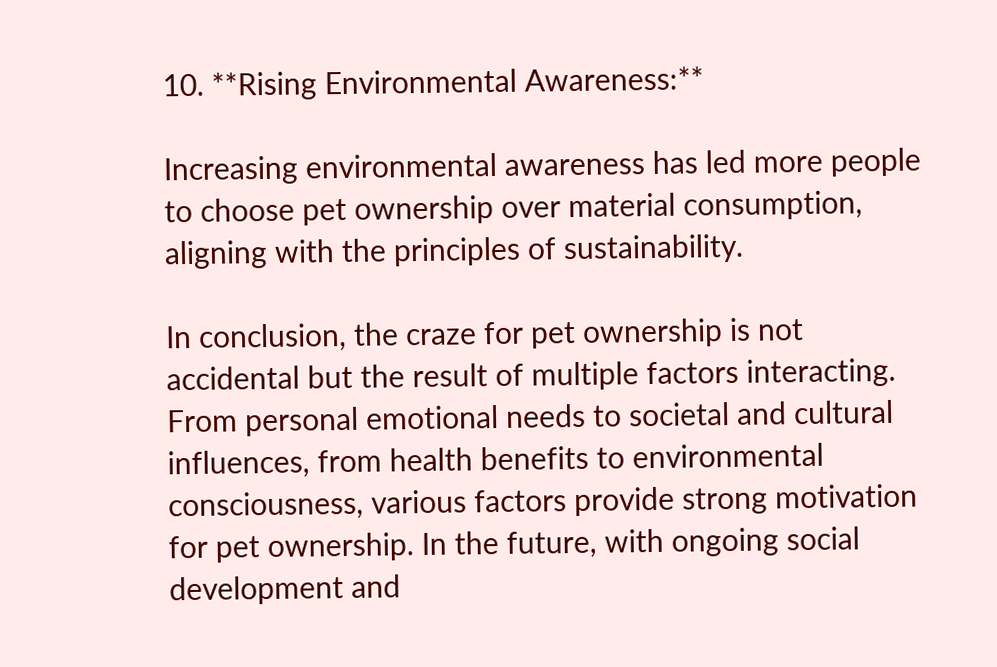10. **Rising Environmental Awareness:**

Increasing environmental awareness has led more people to choose pet ownership over material consumption, aligning with the principles of sustainability.

In conclusion, the craze for pet ownership is not accidental but the result of multiple factors interacting. From personal emotional needs to societal and cultural influences, from health benefits to environmental consciousness, various factors provide strong motivation for pet ownership. In the future, with ongoing social development and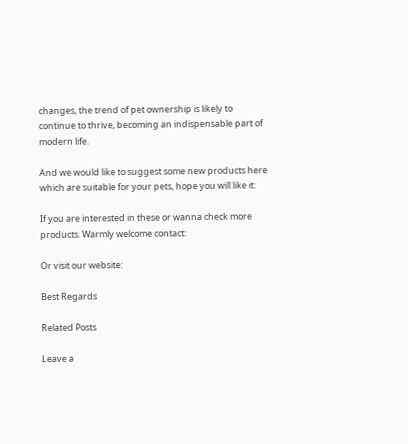changes, the trend of pet ownership is likely to continue to thrive, becoming an indispensable part of modern life.

And we would like to suggest some new products here which are suitable for your pets, hope you will like it:

If you are interested in these or wanna check more products. Warmly welcome contact:

Or visit our website:

Best Regards

Related Posts

Leave a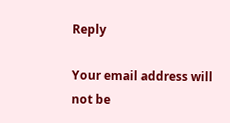Reply

Your email address will not be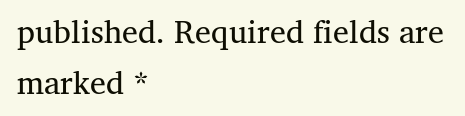published. Required fields are marked *